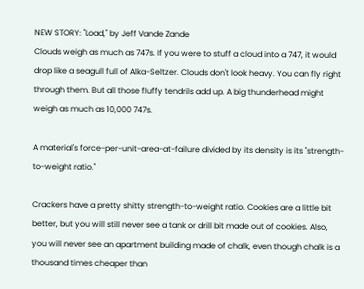NEW STORY: "Load," by Jeff Vande Zande
Clouds weigh as much as 747s. If you were to stuff a cloud into a 747, it would drop like a seagull full of Alka-Seltzer. Clouds don't look heavy. You can fly right through them. But all those fluffy tendrils add up. A big thunderhead might weigh as much as 10,000 747s.

A material's force-per-unit-area-at-failure divided by its density is its "strength-to-weight ratio."

Crackers have a pretty shitty strength-to-weight ratio. Cookies are a little bit better, but you will still never see a tank or drill bit made out of cookies. Also, you will never see an apartment building made of chalk, even though chalk is a thousand times cheaper than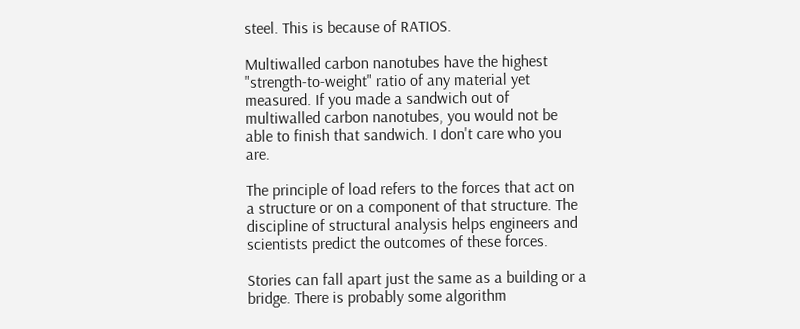steel. This is because of RATIOS.

Multiwalled carbon nanotubes have the highest "strength-to-weight" ratio of any material yet measured. If you made a sandwich out of multiwalled carbon nanotubes, you would not be able to finish that sandwich. I don't care who you are.

The principle of load refers to the forces that act on a structure or on a component of that structure. The discipline of structural analysis helps engineers and scientists predict the outcomes of these forces.

Stories can fall apart just the same as a building or a bridge. There is probably some algorithm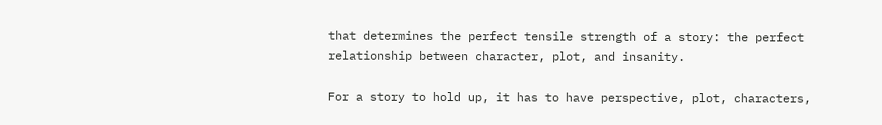that determines the perfect tensile strength of a story: the perfect relationship between character, plot, and insanity.

For a story to hold up, it has to have perspective, plot, characters,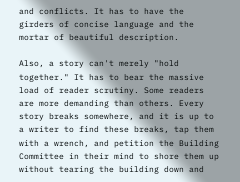and conflicts. It has to have the girders of concise language and the mortar of beautiful description.

Also, a story can't merely "hold together." It has to bear the massive load of reader scrutiny. Some readers are more demanding than others. Every story breaks somewhere, and it is up to a writer to find these breaks, tap them with a wrench, and petition the Building Committee in their mind to shore them up without tearing the building down and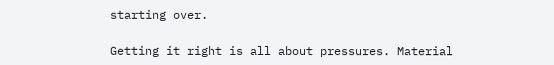starting over.

Getting it right is all about pressures. Material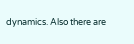dynamics. Also there are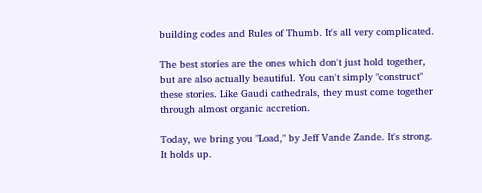building codes and Rules of Thumb. It's all very complicated.

The best stories are the ones which don't just hold together, but are also actually beautiful. You can't simply "construct" these stories. Like Gaudi cathedrals, they must come together through almost organic accretion.

Today, we bring you "Load," by Jeff Vande Zande. It's strong. It holds up.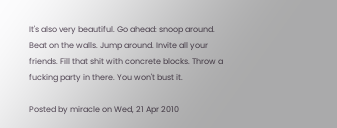It's also very beautiful. Go ahead: snoop around. Beat on the walls. Jump around. Invite all your friends. Fill that shit with concrete blocks. Throw a fucking party in there. You won't bust it.

Posted by miracle on Wed, 21 Apr 2010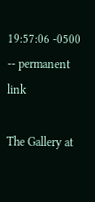19:57:06 -0500 -- permanent link

The Gallery at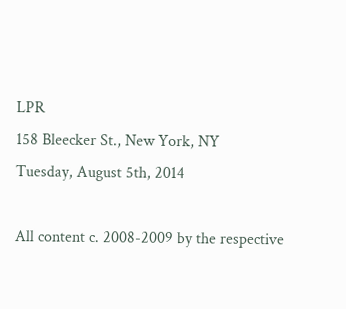LPR
158 Bleecker St., New York, NY
Tuesday, August 5th, 2014

All content c. 2008-2009 by the respective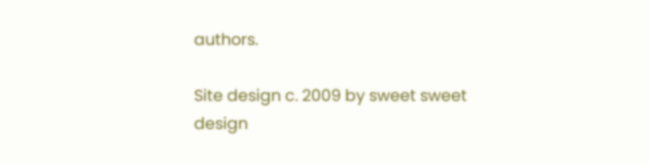authors.

Site design c. 2009 by sweet sweet design